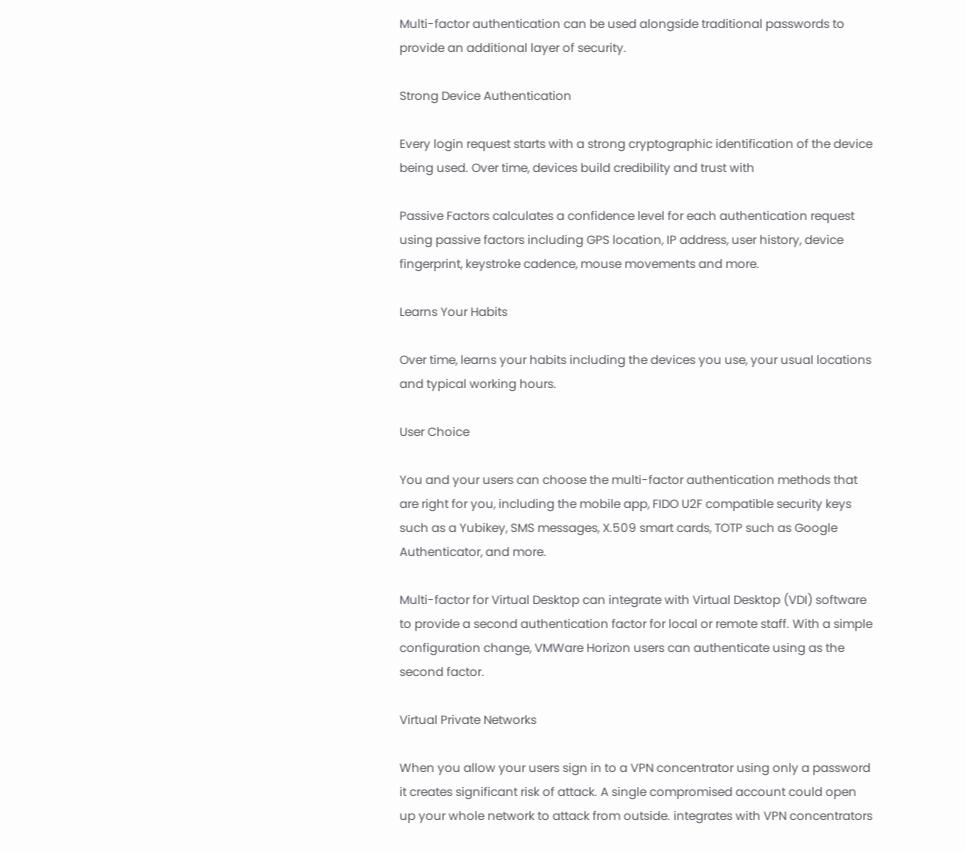Multi-factor authentication can be used alongside traditional passwords to provide an additional layer of security.

Strong Device Authentication

Every login request starts with a strong cryptographic identification of the device being used. Over time, devices build credibility and trust with

Passive Factors calculates a confidence level for each authentication request using passive factors including GPS location, IP address, user history, device fingerprint, keystroke cadence, mouse movements and more.

Learns Your Habits

Over time, learns your habits including the devices you use, your usual locations and typical working hours.

User Choice

You and your users can choose the multi-factor authentication methods that are right for you, including the mobile app, FIDO U2F compatible security keys such as a Yubikey, SMS messages, X.509 smart cards, TOTP such as Google Authenticator, and more.

Multi-factor for Virtual Desktop can integrate with Virtual Desktop (VDI) software to provide a second authentication factor for local or remote staff. With a simple configuration change, VMWare Horizon users can authenticate using as the second factor.

Virtual Private Networks

When you allow your users sign in to a VPN concentrator using only a password it creates significant risk of attack. A single compromised account could open up your whole network to attack from outside. integrates with VPN concentrators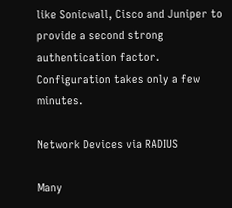like Sonicwall, Cisco and Juniper to provide a second strong authentication factor. Configuration takes only a few minutes.

Network Devices via RADIUS

Many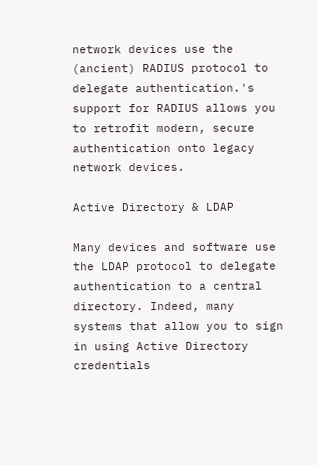network devices use the (ancient) RADIUS protocol to delegate authentication.'s support for RADIUS allows you to retrofit modern, secure authentication onto legacy network devices.

Active Directory & LDAP

Many devices and software use the LDAP protocol to delegate authentication to a central directory. Indeed, many systems that allow you to sign in using Active Directory credentials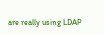are really using LDAP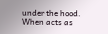under the hood. When acts as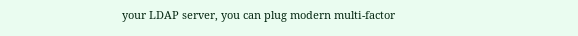your LDAP server, you can plug modern multi-factor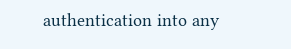authentication into any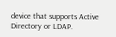device that supports Active Directory or LDAP.